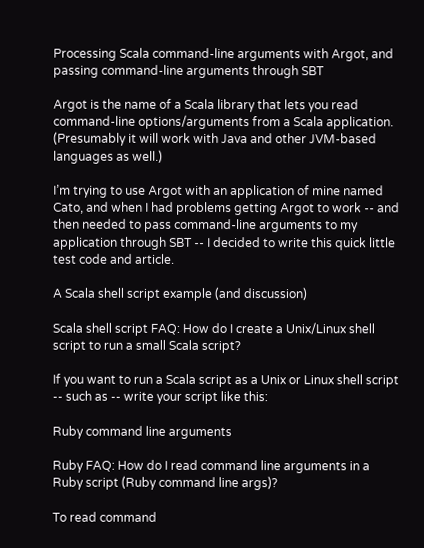Processing Scala command-line arguments with Argot, and passing command-line arguments through SBT

Argot is the name of a Scala library that lets you read command-line options/arguments from a Scala application. (Presumably it will work with Java and other JVM-based languages as well.)

I’m trying to use Argot with an application of mine named Cato, and when I had problems getting Argot to work -- and then needed to pass command-line arguments to my application through SBT -- I decided to write this quick little test code and article.

A Scala shell script example (and discussion)

Scala shell script FAQ: How do I create a Unix/Linux shell script to run a small Scala script?

If you want to run a Scala script as a Unix or Linux shell script -- such as -- write your script like this:

Ruby command line arguments

Ruby FAQ: How do I read command line arguments in a Ruby script (Ruby command line args)?

To read command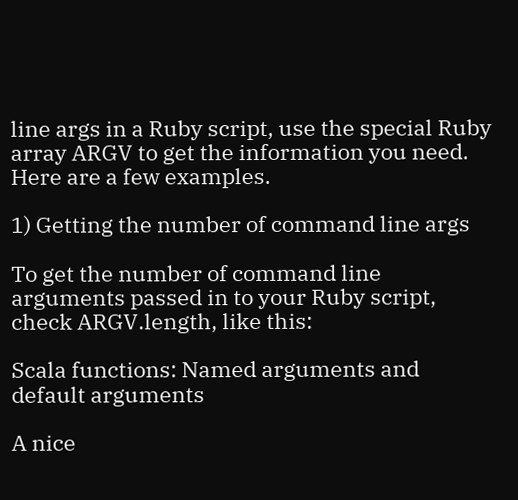line args in a Ruby script, use the special Ruby array ARGV to get the information you need. Here are a few examples.

1) Getting the number of command line args

To get the number of command line arguments passed in to your Ruby script, check ARGV.length, like this:

Scala functions: Named arguments and default arguments

A nice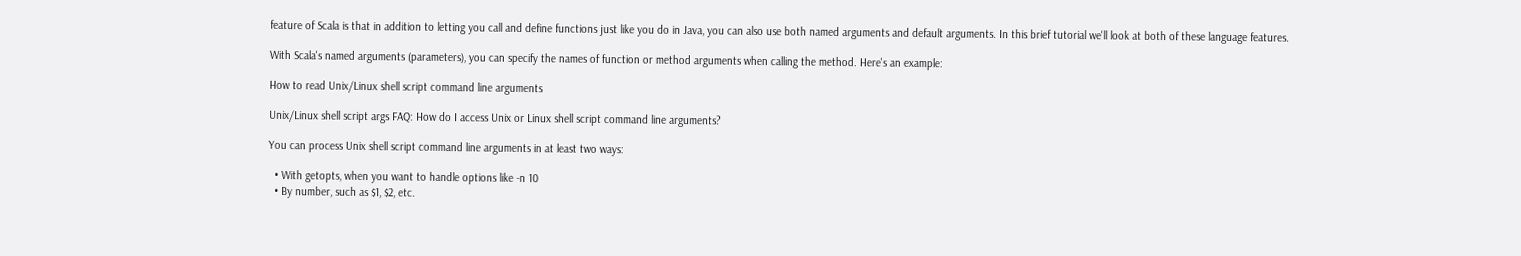feature of Scala is that in addition to letting you call and define functions just like you do in Java, you can also use both named arguments and default arguments. In this brief tutorial we'll look at both of these language features.

With Scala's named arguments (parameters), you can specify the names of function or method arguments when calling the method. Here's an example:

How to read Unix/Linux shell script command line arguments

Unix/Linux shell script args FAQ: How do I access Unix or Linux shell script command line arguments?

You can process Unix shell script command line arguments in at least two ways:

  • With getopts, when you want to handle options like -n 10
  • By number, such as $1, $2, etc.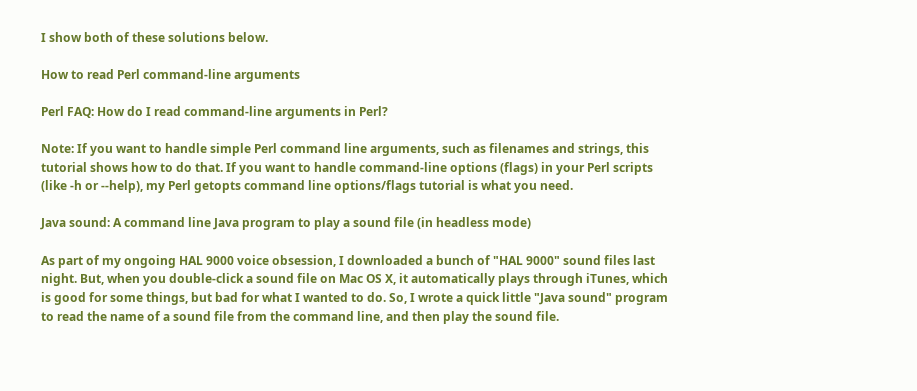I show both of these solutions below.

How to read Perl command-line arguments

Perl FAQ: How do I read command-line arguments in Perl?

Note: If you want to handle simple Perl command line arguments, such as filenames and strings, this tutorial shows how to do that. If you want to handle command-line options (flags) in your Perl scripts (like -h or --help), my Perl getopts command line options/flags tutorial is what you need.

Java sound: A command line Java program to play a sound file (in headless mode)

As part of my ongoing HAL 9000 voice obsession, I downloaded a bunch of "HAL 9000" sound files last night. But, when you double-click a sound file on Mac OS X, it automatically plays through iTunes, which is good for some things, but bad for what I wanted to do. So, I wrote a quick little "Java sound" program to read the name of a sound file from the command line, and then play the sound file.